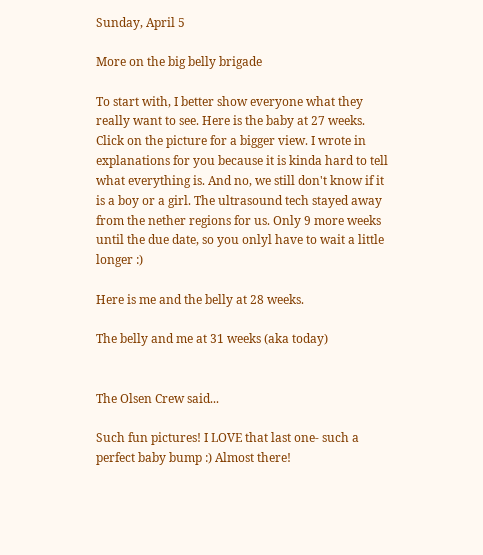Sunday, April 5

More on the big belly brigade

To start with, I better show everyone what they really want to see. Here is the baby at 27 weeks. Click on the picture for a bigger view. I wrote in explanations for you because it is kinda hard to tell what everything is. And no, we still don't know if it is a boy or a girl. The ultrasound tech stayed away from the nether regions for us. Only 9 more weeks until the due date, so you onlyl have to wait a little longer :)

Here is me and the belly at 28 weeks.

The belly and me at 31 weeks (aka today)


The Olsen Crew said...

Such fun pictures! I LOVE that last one- such a perfect baby bump :) Almost there!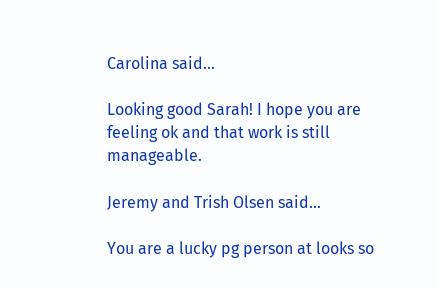Carolina said...

Looking good Sarah! I hope you are feeling ok and that work is still manageable.

Jeremy and Trish Olsen said...

You are a lucky pg person at looks so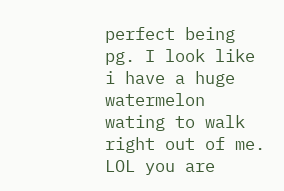perfect being pg. I look like i have a huge watermelon wating to walk right out of me. LOL you are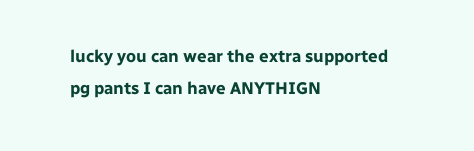lucky you can wear the extra supported pg pants I can have ANYTHIGN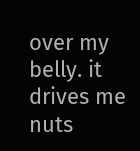over my belly. it drives me nuts